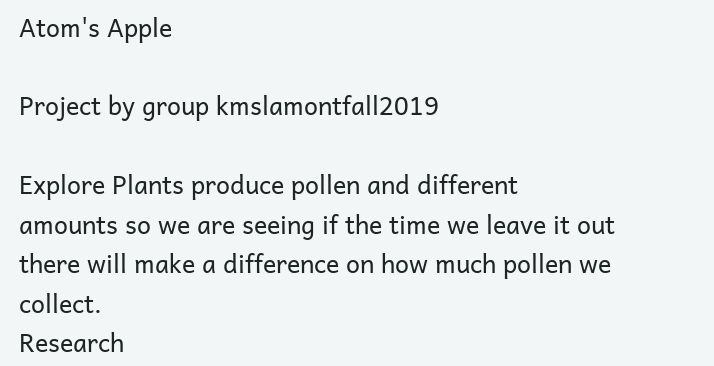Atom's Apple

Project by group kmslamontfall2019

Explore Plants produce pollen and different amounts so we are seeing if the time we leave it out there will make a difference on how much pollen we collect.
Research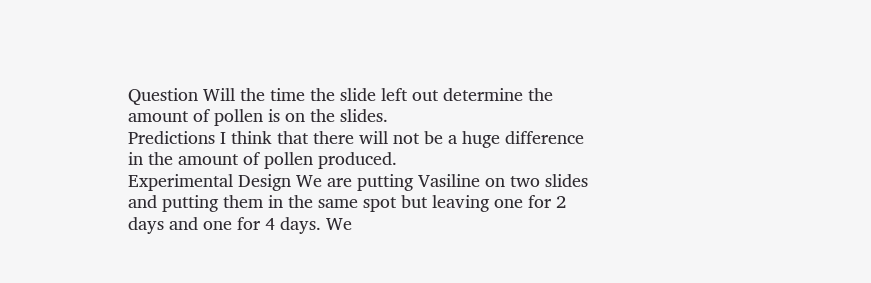Question Will the time the slide left out determine the amount of pollen is on the slides.
Predictions I think that there will not be a huge difference in the amount of pollen produced.
Experimental Design We are putting Vasiline on two slides and putting them in the same spot but leaving one for 2 days and one for 4 days. We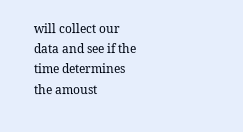will collect our data and see if the time determines the amoust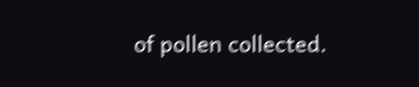of pollen collected.